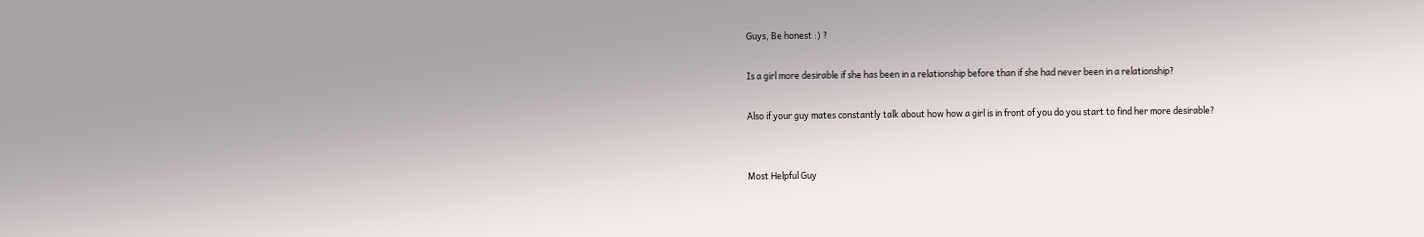Guys, Be honest :) ?

Is a girl more desirable if she has been in a relationship before than if she had never been in a relationship?

Also if your guy mates constantly talk about how how a girl is in front of you do you start to find her more desirable?


Most Helpful Guy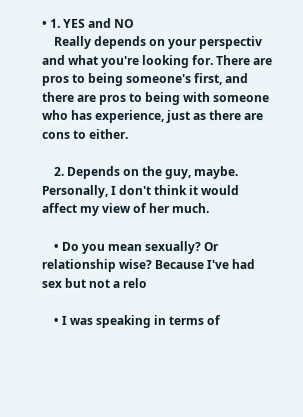• 1. YES and NO
    Really depends on your perspectiv and what you're looking for. There are pros to being someone's first, and there are pros to being with someone who has experience, just as there are cons to either.

    2. Depends on the guy, maybe. Personally, I don't think it would affect my view of her much.

    • Do you mean sexually? Or relationship wise? Because I've had sex but not a relo

    • I was speaking in terms of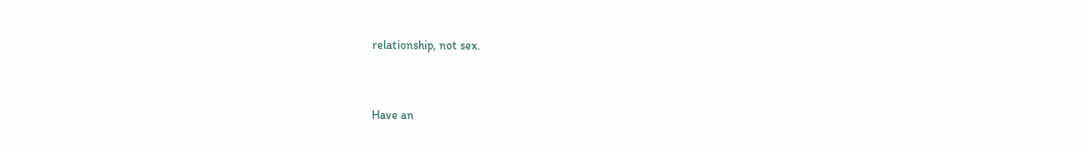relationship, not sex.


Have an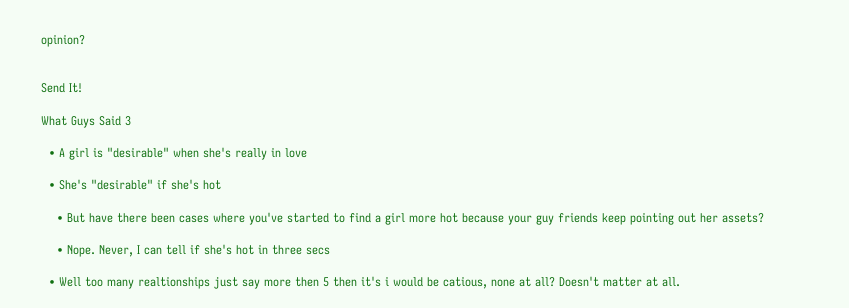opinion?


Send It!

What Guys Said 3

  • A girl is "desirable" when she's really in love

  • She's "desirable" if she's hot

    • But have there been cases where you've started to find a girl more hot because your guy friends keep pointing out her assets?

    • Nope. Never, I can tell if she's hot in three secs

  • Well too many realtionships just say more then 5 then it's i would be catious, none at all? Doesn't matter at all.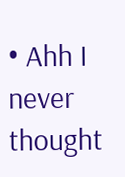• Ahh I never thought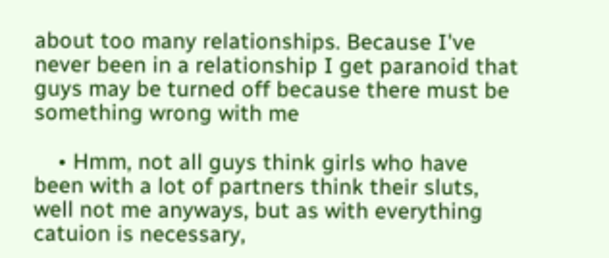about too many relationships. Because I've never been in a relationship I get paranoid that guys may be turned off because there must be something wrong with me

    • Hmm, not all guys think girls who have been with a lot of partners think their sluts, well not me anyways, but as with everything catuion is necessary,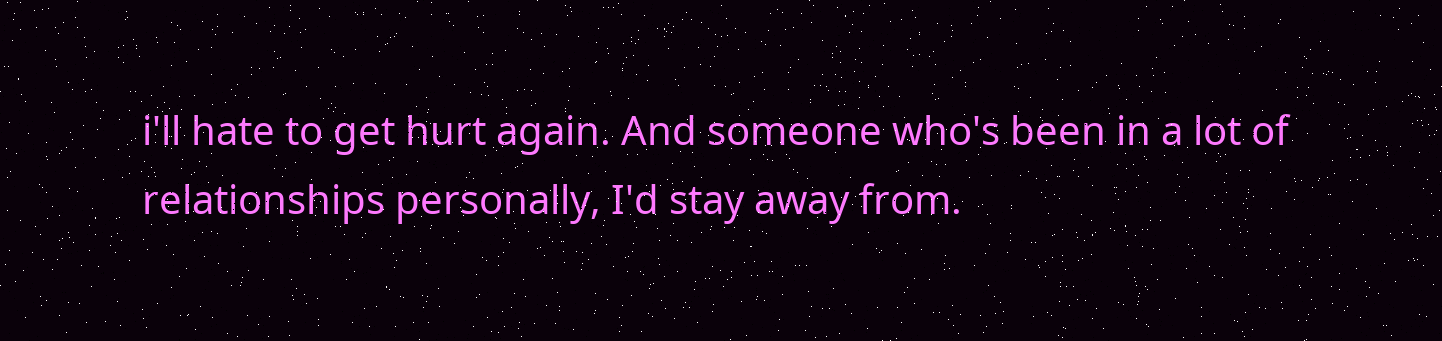i'll hate to get hurt again. And someone who's been in a lot of relationships personally, I'd stay away from.